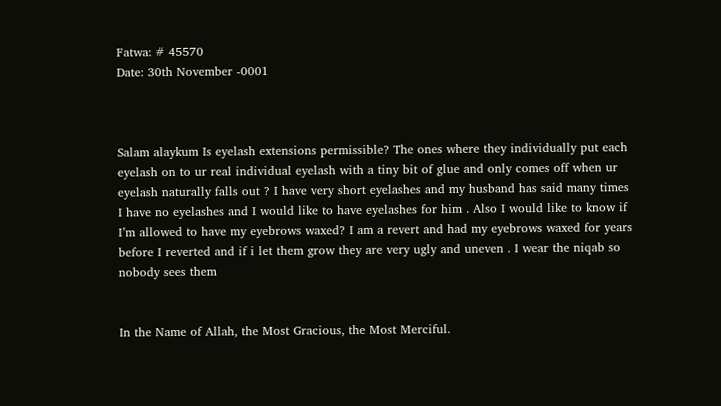Fatwa: # 45570
Date: 30th November -0001



Salam alaykum Is eyelash extensions permissible? The ones where they individually put each eyelash on to ur real individual eyelash with a tiny bit of glue and only comes off when ur eyelash naturally falls out ? I have very short eyelashes and my husband has said many times I have no eyelashes and I would like to have eyelashes for him . Also I would like to know if I’m allowed to have my eyebrows waxed? I am a revert and had my eyebrows waxed for years before I reverted and if i let them grow they are very ugly and uneven . I wear the niqab so nobody sees them


In the Name of Allah, the Most Gracious, the Most Merciful.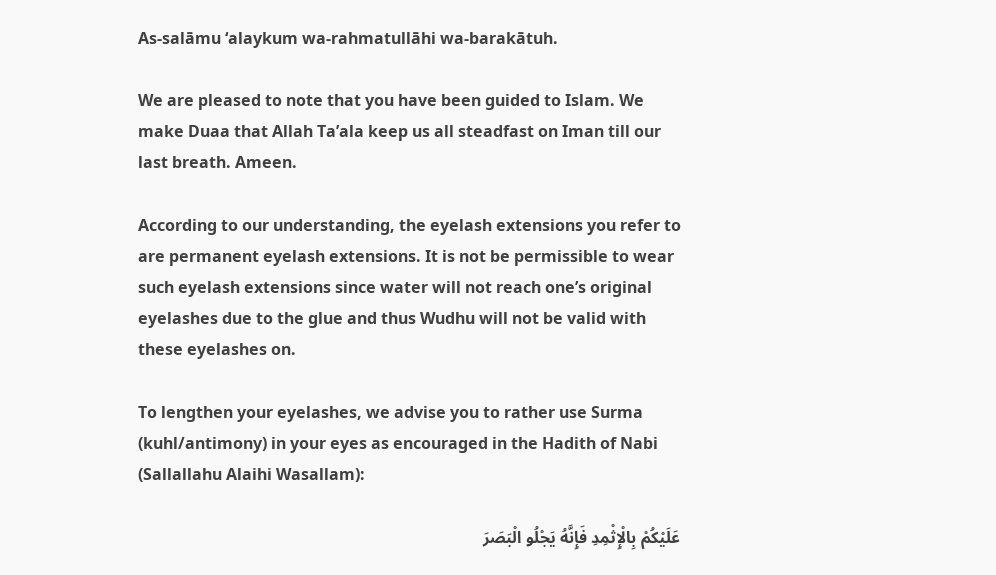As-salāmu ‘alaykum wa-rahmatullāhi wa-barakātuh.

We are pleased to note that you have been guided to Islam. We make Duaa that Allah Ta’ala keep us all steadfast on Iman till our last breath. Ameen.

According to our understanding, the eyelash extensions you refer to are permanent eyelash extensions. It is not be permissible to wear such eyelash extensions since water will not reach one’s original eyelashes due to the glue and thus Wudhu will not be valid with these eyelashes on.

To lengthen your eyelashes, we advise you to rather use Surma (kuhl/antimony) in your eyes as encouraged in the Hadith of Nabi (Sallallahu Alaihi Wasallam):

عَلَيْكُمْ بِالْإِثْمِدِ فَإِنَّهُ يَجْلُو الْبَصَرَ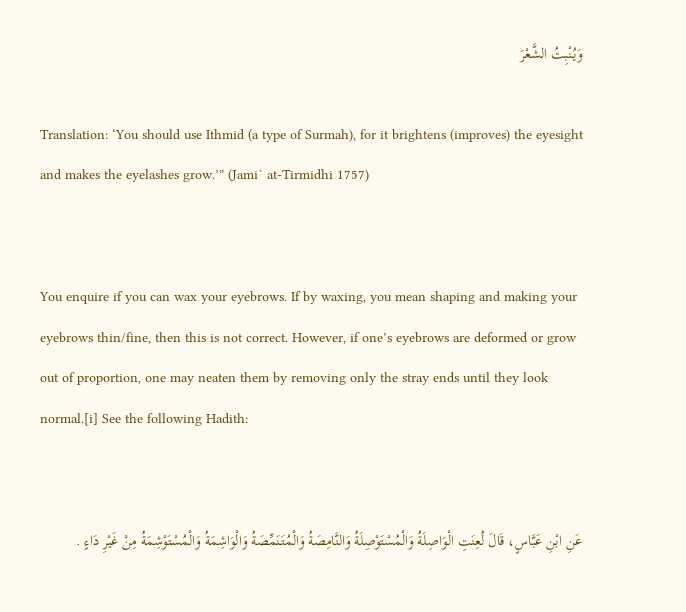وَيُنْبِتُ الشَّعْرَ

Translation: ‘You should use Ithmid (a type of Surmah), for it brightens (improves) the eyesight and makes the eyelashes grow.’” (Jami` at-Tirmidhi 1757)


You enquire if you can wax your eyebrows. If by waxing, you mean shaping and making your eyebrows thin/fine, then this is not correct. However, if one’s eyebrows are deformed or grow out of proportion, one may neaten them by removing only the stray ends until they look normal.[i] See the following Hadith:


عَنِ ابْنِ عَبَّاسٍ، قَالَ لُعِنَتِ الْوَاصِلَةُ وَالْمُسْتَوْصِلَةُ وَالنَّامِصَةُ وَالْمُتَنَمِّصَةُ وَالْوَاشِمَةُ وَالْمُسْتَوْشِمَةُ مِنْ غَيْرِ دَاءٍ .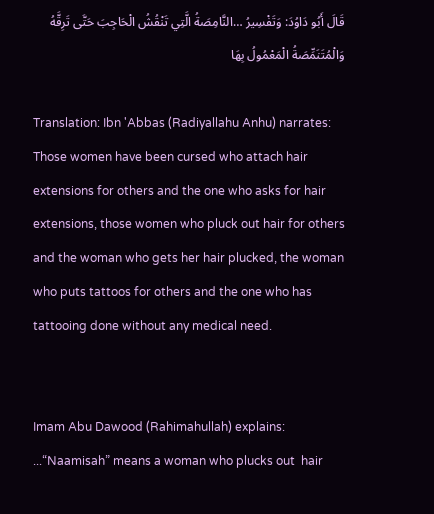قَالَ أَبُو دَاوُدَ: وَتَفْسِيرُ …النَّامِصَةُ الَّتِي تَنْقُشُ الْحَاجِبَ حَتَّى تَرِقَّهُ وَالْمُتَنَمِّصَةُ الْمَعْمُولُ بِهَا

Translation: Ibn 'Abbas (Radiyallahu Anhu) narrates: Those women have been cursed who attach hair extensions for others and the one who asks for hair extensions, those women who pluck out hair for others and the woman who gets her hair plucked, the woman who puts tattoos for others and the one who has tattooing done without any medical need.


Imam Abu Dawood (Rahimahullah) explains: ...“Naamisah” means a woman who plucks out  hair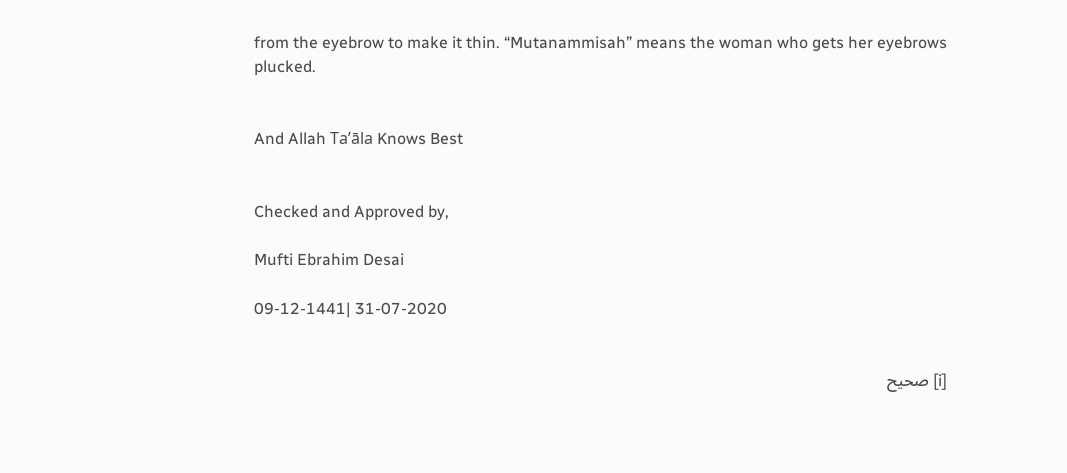from the eyebrow to make it thin. “Mutanammisah” means the woman who gets her eyebrows plucked.


And Allah Ta’āla Knows Best


Checked and Approved by,

Mufti Ebrahim Desai

09-12-1441| 31-07-2020


[i] صحيح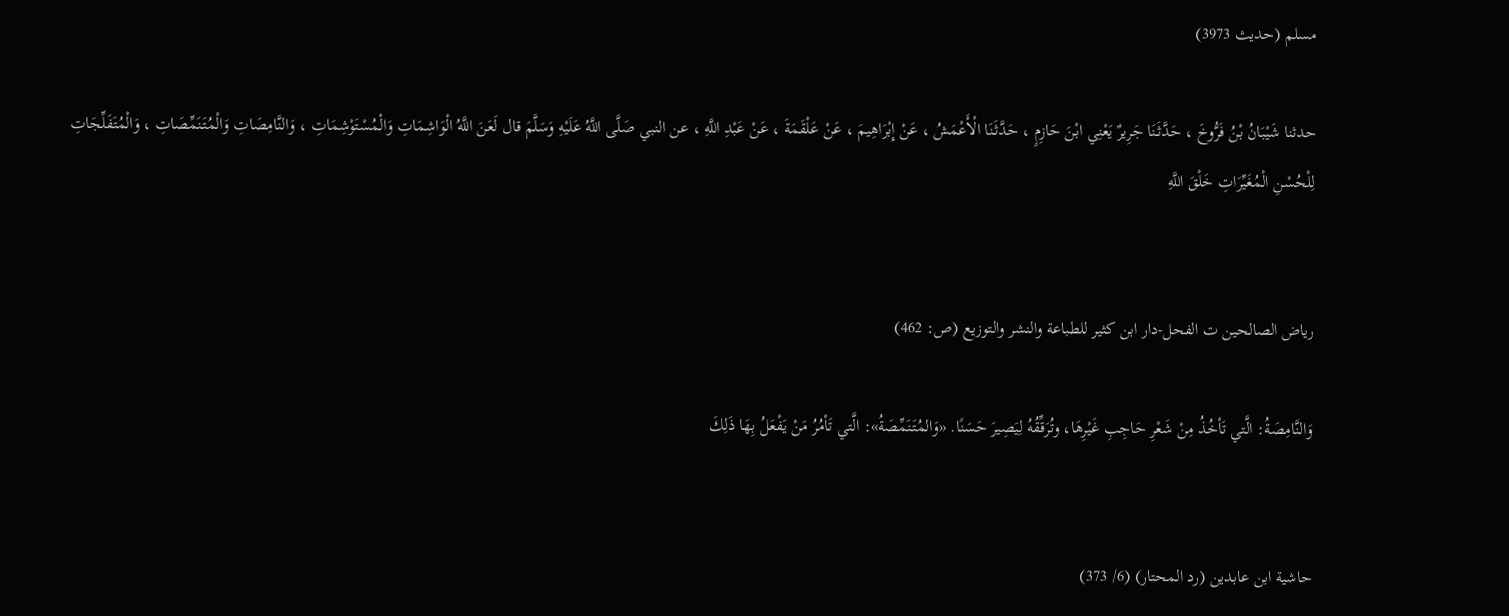مسلم (حديث 3973)

حدثنا شَيْبَانُ بْنُ فَرُّوخَ ، حَدَّثَنَا جَرِيرٌ يَعْنِي ابْنَ حَازِمٍ ، حَدَّثَنَا الْأَعْمَشُ ، عَنْ إِبْرَاهِيمَ ، عَنْ عَلْقَمَةَ ، عَنْ عَبْدِ اللَّهِ ، عن النبي صَلَّى اللَّهُ عَلَيْهِ وَسَلَّمَ قال لَعَنَ اللَّهُ الْوَاشِمَاتِ وَالْمُسْتَوْشِمَاتِ ، وَالنَّامِصَاتِ وَالْمُتَنَمِّصَاتِ ، وَالْمُتَفَلِّجَاتِ لِلْحُسْنِ الْمُغَيِّرَاتِ خَلْقَ اللَّهِ


رياض الصالحين ت الفحل-دار ابن كثير للطباعة والنشر والتوزيع (ص: 462)

وَالنَّامِصَةُ: الَّتي تَأخُذُ مِنْ شَعْرِ حَاجِبِ غَيْرِهَا، وتُرَقِّقُهُ لِيَصِيرَ حَسَنًا. «وَالمُتَنَمِّصَةُ»: الَّتي تَأمُرُ مَنْ يَفْعَلُ بِهَا ذَلِكَ


حاشية ابن عابدين (رد المحتار) (6/ 373)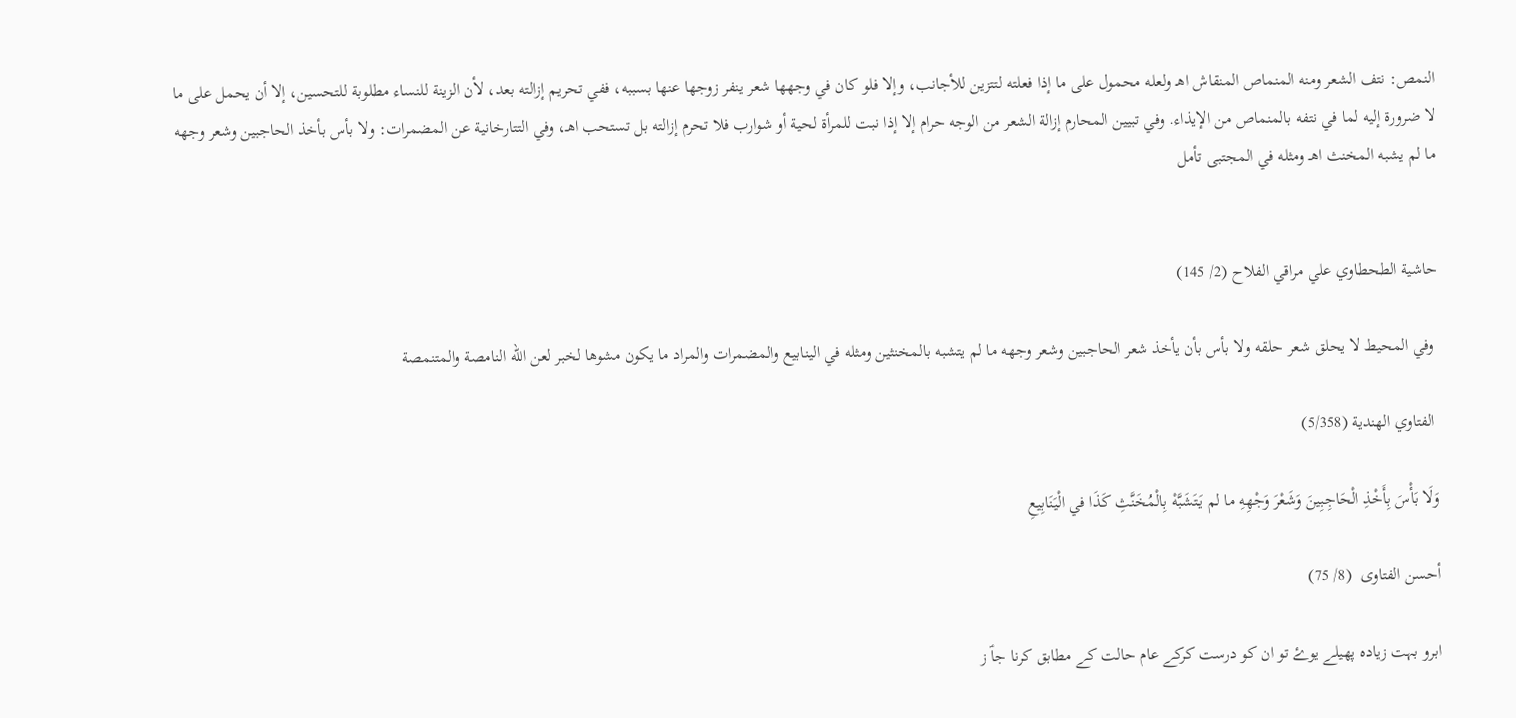النمص: نتف الشعر ومنه المنماص المنقاش اهـ ولعله محمول على ما إذا فعلته لتتزين للأجانب، وإلا فلو كان في وجهها شعر ينفر زوجها عنها بسببه، ففي تحريم إزالته بعد، لأن الزينة للنساء مطلوبة للتحسين، إلا أن يحمل على ما لا ضرورة إليه لما في نتفه بالمنماص من الإيذاء. وفي تبيين المحارم إزالة الشعر من الوجه حرام إلا إذا نبت للمرأة لحية أو شوارب فلا تحرم إزالته بل تستحب اهـ، وفي التتارخانية عن المضمرات: ولا بأس بأخذ الحاجبين وشعر وجهه ما لم يشبه المخنث اهـ ومثله في المجتبى تأمل


حاشية الطحطاوي علي مراقي الفلاح (2/ 145)

 وفي المحيط لا يحلق شعر حلقه ولا بأس بأن يأخذ شعر الحاجبين وشعر وجهه ما لم يتشبه بالمخنثين ومثله في الينابيع والمضمرات والمراد ما يكون مشوها لخبر لعن الله النامصة والمتنمصة

 الفتاوي الهندية (5/358)

وَلَا بَأْسَ بِأَخْذِ الْحَاجِبِينَ وَشَعْرَ وَجْهِهِ ما لم يَتَشَبَّهْ بِالْمُخَنَّثِ كَذَا في الْيَنَابِيعِ

أحسن الفتاوى  (8/ 75)

ابرو بہت زیادہ پھیلے یوۓ تو ان کو درست کرکے عام حالت کے مطابق کرنا جاؑ ز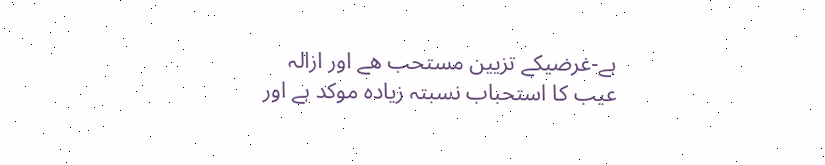ہے-غرضیکے تزیین مستحب ھے اور ازالہ عیب کا استحباب نسبتہ زیادہ موکد ہے اور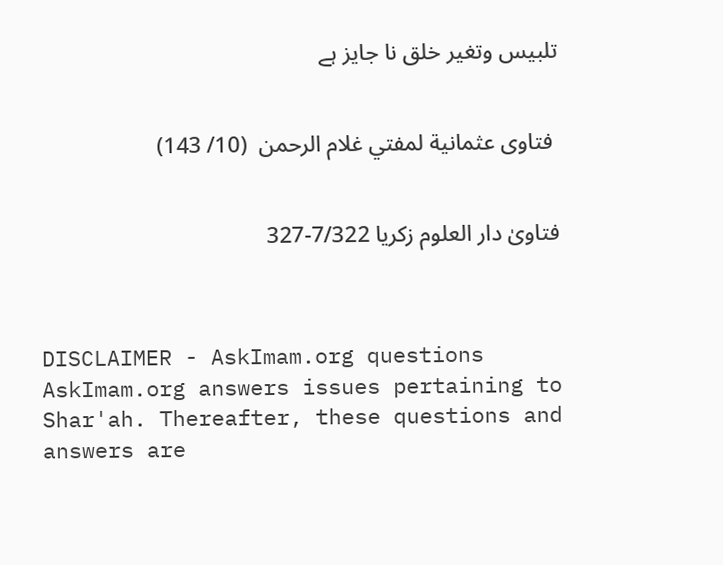تلبیس وتغیر خلق نا جایز ہے


 فتاوى عثمانية لمفتي غلام الرحمن  (10/ 143)


فتاویٰ دار العلوم زكريا 7/322-327



DISCLAIMER - AskImam.org questions
AskImam.org answers issues pertaining to Shar'ah. Thereafter, these questions and answers are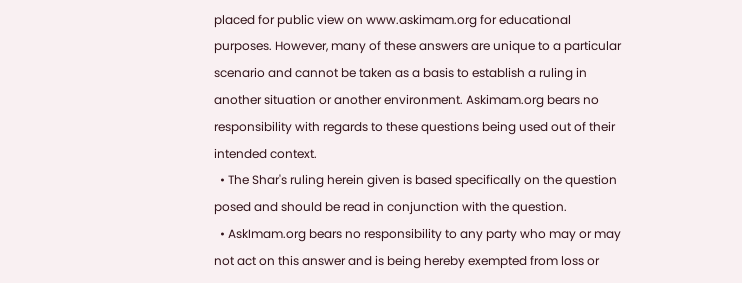placed for public view on www.askimam.org for educational purposes. However, many of these answers are unique to a particular scenario and cannot be taken as a basis to establish a ruling in another situation or another environment. Askimam.org bears no responsibility with regards to these questions being used out of their intended context.
  • The Shar's ruling herein given is based specifically on the question posed and should be read in conjunction with the question.
  • AskImam.org bears no responsibility to any party who may or may not act on this answer and is being hereby exempted from loss or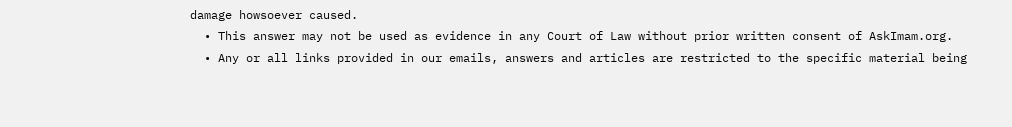damage howsoever caused.
  • This answer may not be used as evidence in any Court of Law without prior written consent of AskImam.org.
  • Any or all links provided in our emails, answers and articles are restricted to the specific material being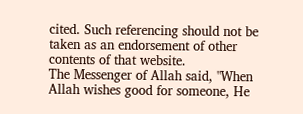cited. Such referencing should not be taken as an endorsement of other contents of that website.
The Messenger of Allah said, "When Allah wishes good for someone, He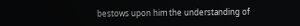bestows upon him the understanding of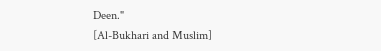Deen."
[Al-Bukhari and Muslim]